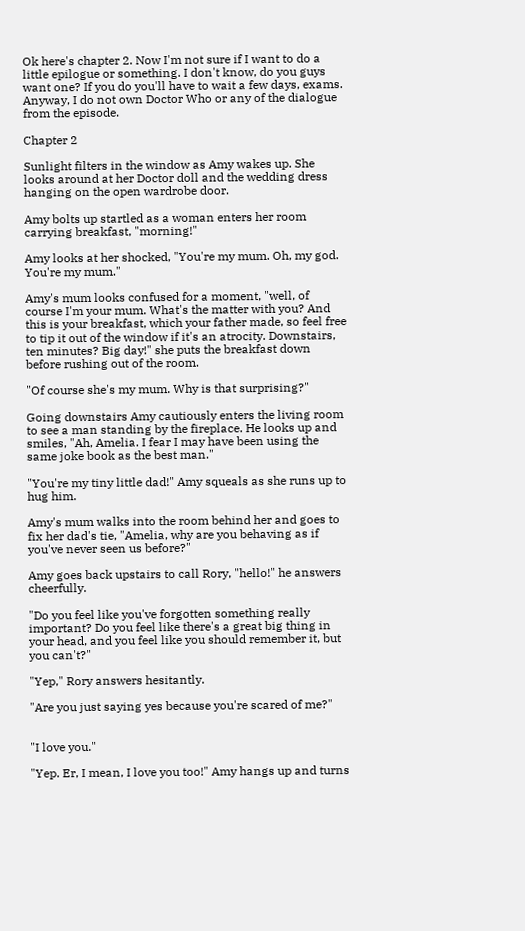Ok here's chapter 2. Now I'm not sure if I want to do a little epilogue or something. I don't know, do you guys want one? If you do you'll have to wait a few days, exams. Anyway, I do not own Doctor Who or any of the dialogue from the episode.

Chapter 2

Sunlight filters in the window as Amy wakes up. She looks around at her Doctor doll and the wedding dress hanging on the open wardrobe door.

Amy bolts up startled as a woman enters her room carrying breakfast, "morning!"

Amy looks at her shocked, "You're my mum. Oh, my god. You're my mum."

Amy's mum looks confused for a moment, "well, of course I'm your mum. What's the matter with you? And this is your breakfast, which your father made, so feel free to tip it out of the window if it's an atrocity. Downstairs, ten minutes? Big day!" she puts the breakfast down before rushing out of the room.

"Of course she's my mum. Why is that surprising?"

Going downstairs Amy cautiously enters the living room to see a man standing by the fireplace. He looks up and smiles, "Ah, Amelia. I fear I may have been using the same joke book as the best man."

"You're my tiny little dad!" Amy squeals as she runs up to hug him.

Amy's mum walks into the room behind her and goes to fix her dad's tie, "Amelia, why are you behaving as if you've never seen us before?"

Amy goes back upstairs to call Rory, "hello!" he answers cheerfully.

"Do you feel like you've forgotten something really important? Do you feel like there's a great big thing in your head, and you feel like you should remember it, but you can't?"

"Yep," Rory answers hesitantly.

"Are you just saying yes because you're scared of me?"


"I love you."

"Yep. Er, I mean, I love you too!" Amy hangs up and turns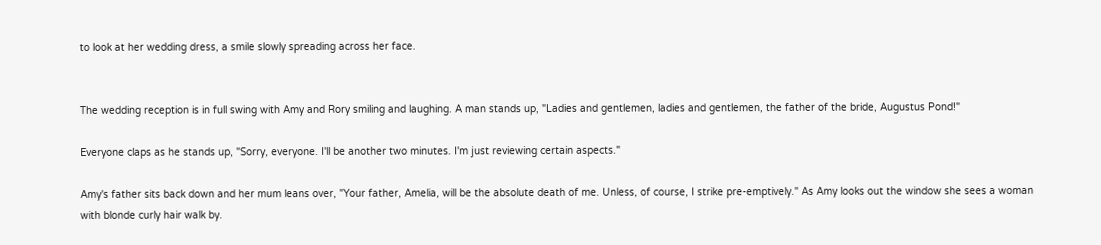to look at her wedding dress, a smile slowly spreading across her face.


The wedding reception is in full swing with Amy and Rory smiling and laughing. A man stands up, "Ladies and gentlemen, ladies and gentlemen, the father of the bride, Augustus Pond!"

Everyone claps as he stands up, "Sorry, everyone. I'll be another two minutes. I'm just reviewing certain aspects."

Amy's father sits back down and her mum leans over, "Your father, Amelia, will be the absolute death of me. Unless, of course, I strike pre-emptively." As Amy looks out the window she sees a woman with blonde curly hair walk by.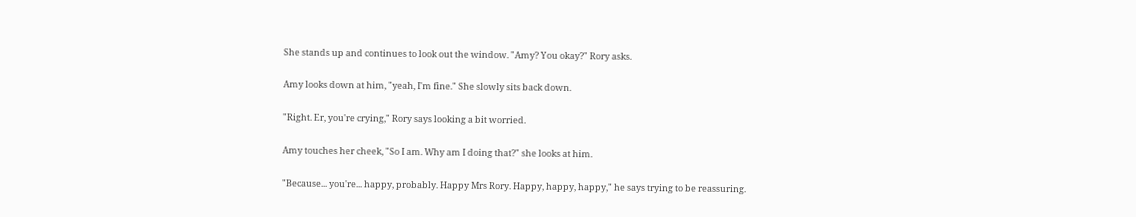She stands up and continues to look out the window. "Amy? You okay?" Rory asks.

Amy looks down at him, "yeah, I'm fine." She slowly sits back down.

"Right. Er, you're crying," Rory says looking a bit worried.

Amy touches her cheek, "So I am. Why am I doing that?" she looks at him.

"Because... you're... happy, probably. Happy Mrs Rory. Happy, happy, happy," he says trying to be reassuring.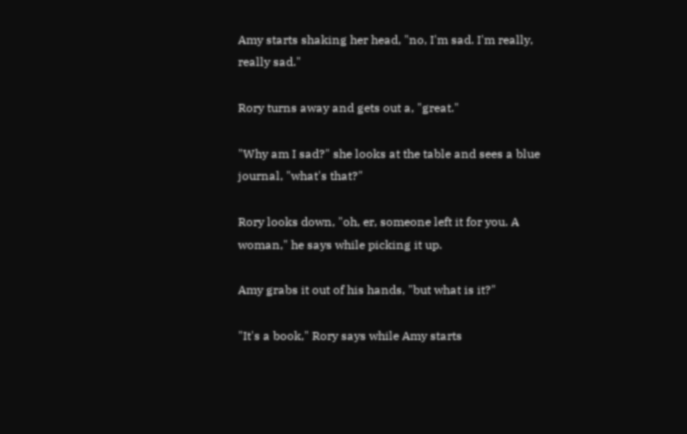Amy starts shaking her head, "no, I'm sad. I'm really, really sad."

Rory turns away and gets out a, "great."

"Why am I sad?" she looks at the table and sees a blue journal, "what's that?"

Rory looks down, "oh, er, someone left it for you. A woman," he says while picking it up.

Amy grabs it out of his hands, "but what is it?"

"It's a book," Rory says while Amy starts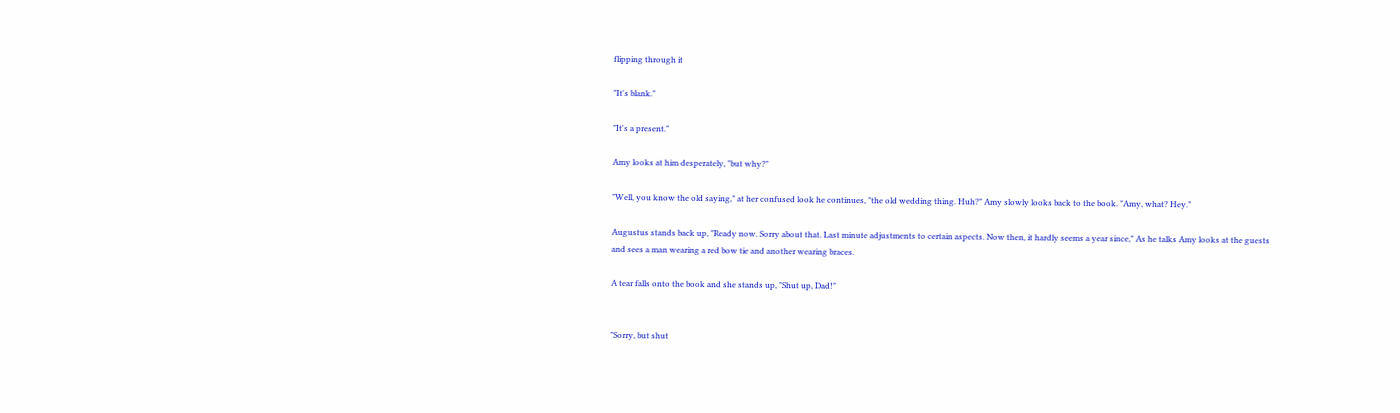flipping through it

"It's blank."

"It's a present."

Amy looks at him desperately, "but why?"

"Well, you know the old saying," at her confused look he continues, "the old wedding thing. Huh?" Amy slowly looks back to the book. "Amy, what? Hey."

Augustus stands back up, "Ready now. Sorry about that. Last minute adjustments to certain aspects. Now then, it hardly seems a year since," As he talks Amy looks at the guests and sees a man wearing a red bow tie and another wearing braces.

A tear falls onto the book and she stands up, "Shut up, Dad!"


"Sorry, but shut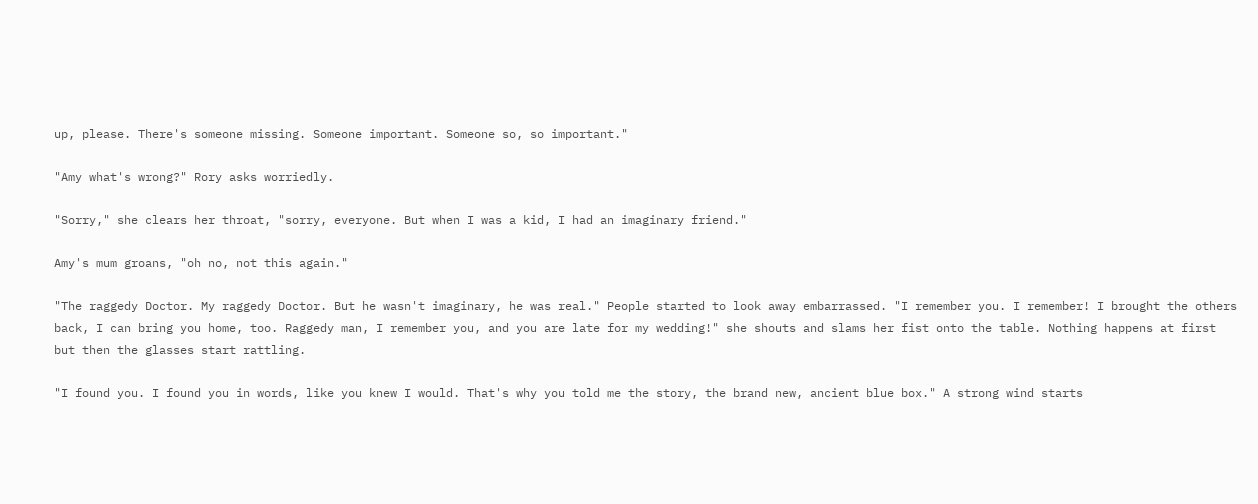up, please. There's someone missing. Someone important. Someone so, so important."

"Amy what's wrong?" Rory asks worriedly.

"Sorry," she clears her throat, "sorry, everyone. But when I was a kid, I had an imaginary friend."

Amy's mum groans, "oh no, not this again."

"The raggedy Doctor. My raggedy Doctor. But he wasn't imaginary, he was real." People started to look away embarrassed. "I remember you. I remember! I brought the others back, I can bring you home, too. Raggedy man, I remember you, and you are late for my wedding!" she shouts and slams her fist onto the table. Nothing happens at first but then the glasses start rattling.

"I found you. I found you in words, like you knew I would. That's why you told me the story, the brand new, ancient blue box." A strong wind starts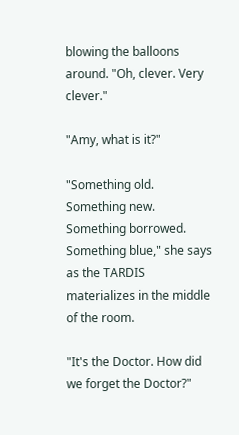blowing the balloons around. "Oh, clever. Very clever."

"Amy, what is it?"

"Something old. Something new. Something borrowed. Something blue," she says as the TARDIS materializes in the middle of the room.

"It's the Doctor. How did we forget the Doctor?"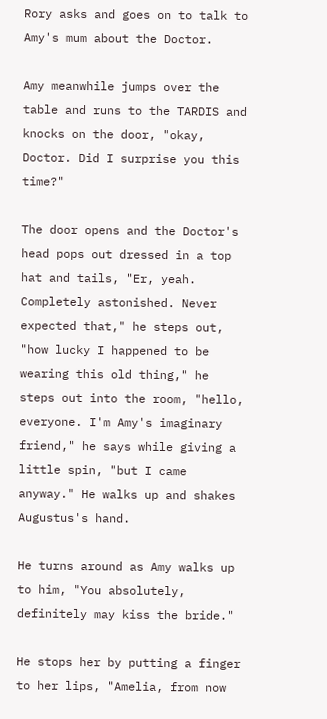Rory asks and goes on to talk to Amy's mum about the Doctor.

Amy meanwhile jumps over the table and runs to the TARDIS and knocks on the door, "okay, Doctor. Did I surprise you this time?"

The door opens and the Doctor's head pops out dressed in a top hat and tails, "Er, yeah. Completely astonished. Never expected that," he steps out, "how lucky I happened to be wearing this old thing," he steps out into the room, "hello, everyone. I'm Amy's imaginary friend," he says while giving a little spin, "but I came anyway." He walks up and shakes Augustus's hand.

He turns around as Amy walks up to him, "You absolutely, definitely may kiss the bride."

He stops her by putting a finger to her lips, "Amelia, from now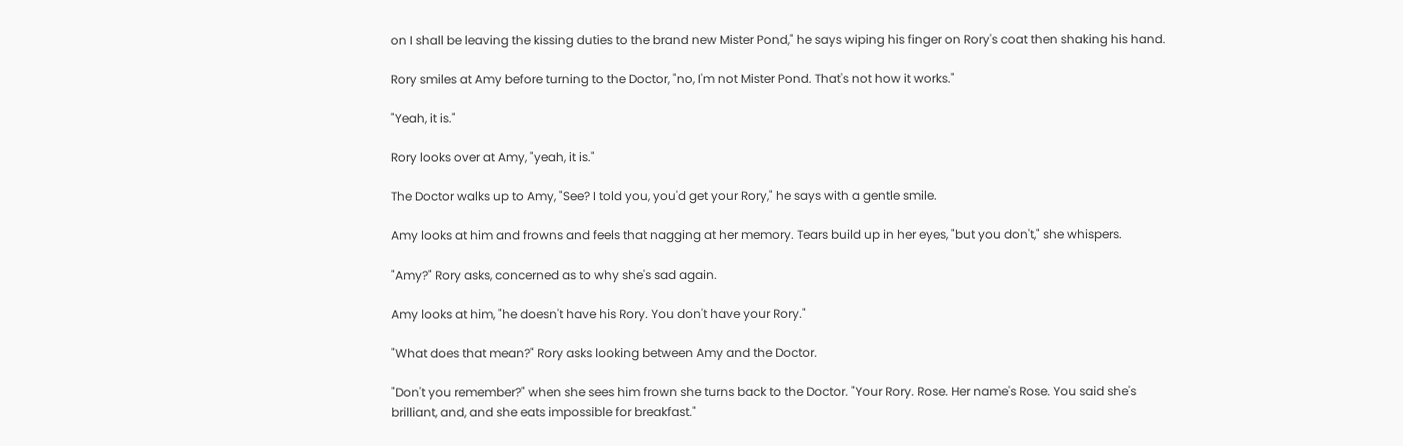on I shall be leaving the kissing duties to the brand new Mister Pond," he says wiping his finger on Rory's coat then shaking his hand.

Rory smiles at Amy before turning to the Doctor, "no, I'm not Mister Pond. That's not how it works."

"Yeah, it is."

Rory looks over at Amy, "yeah, it is."

The Doctor walks up to Amy, "See? I told you, you'd get your Rory," he says with a gentle smile.

Amy looks at him and frowns and feels that nagging at her memory. Tears build up in her eyes, "but you don't," she whispers.

"Amy?" Rory asks, concerned as to why she's sad again.

Amy looks at him, "he doesn't have his Rory. You don't have your Rory."

"What does that mean?" Rory asks looking between Amy and the Doctor.

"Don't you remember?" when she sees him frown she turns back to the Doctor. "Your Rory. Rose. Her name's Rose. You said she's brilliant, and, and she eats impossible for breakfast."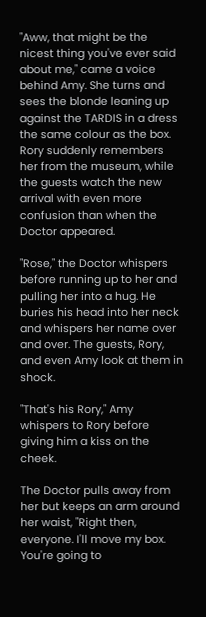"Aww, that might be the nicest thing you've ever said about me," came a voice behind Amy. She turns and sees the blonde leaning up against the TARDIS in a dress the same colour as the box. Rory suddenly remembers her from the museum, while the guests watch the new arrival with even more confusion than when the Doctor appeared.

"Rose," the Doctor whispers before running up to her and pulling her into a hug. He buries his head into her neck and whispers her name over and over. The guests, Rory, and even Amy look at them in shock.

"That's his Rory," Amy whispers to Rory before giving him a kiss on the cheek.

The Doctor pulls away from her but keeps an arm around her waist, "Right then, everyone. I'll move my box. You're going to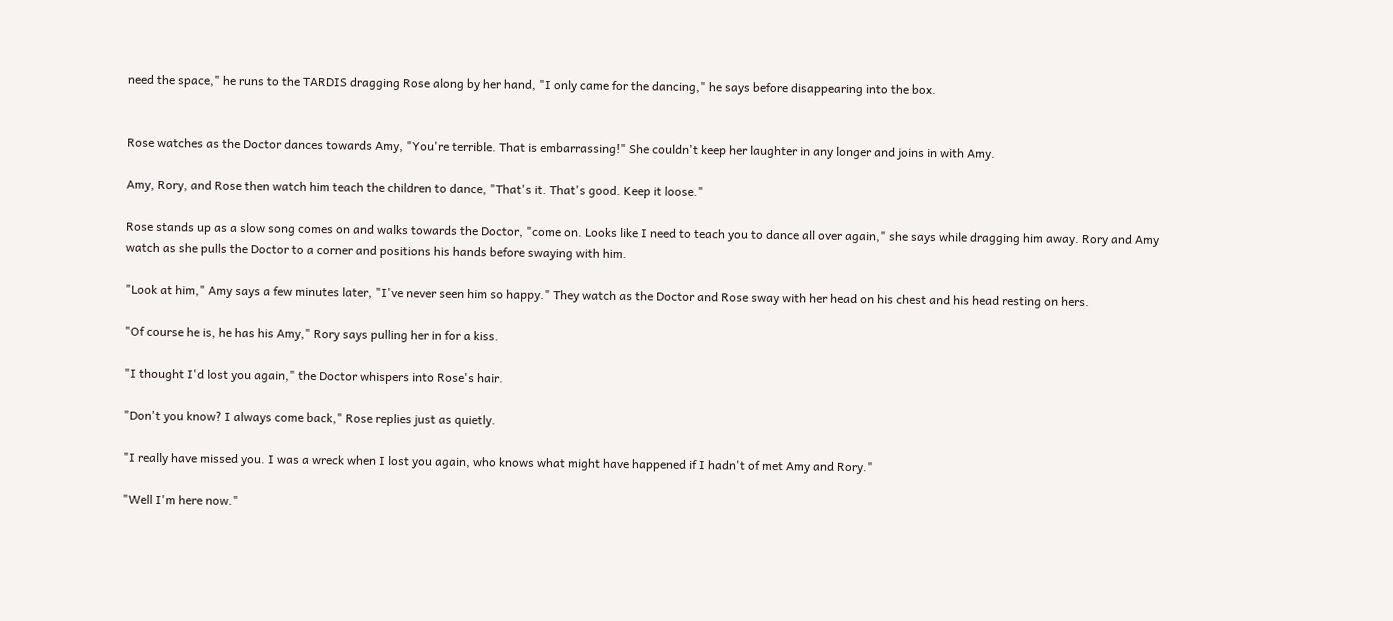need the space," he runs to the TARDIS dragging Rose along by her hand, "I only came for the dancing," he says before disappearing into the box.


Rose watches as the Doctor dances towards Amy, "You're terrible. That is embarrassing!" She couldn't keep her laughter in any longer and joins in with Amy.

Amy, Rory, and Rose then watch him teach the children to dance, "That's it. That's good. Keep it loose."

Rose stands up as a slow song comes on and walks towards the Doctor, "come on. Looks like I need to teach you to dance all over again," she says while dragging him away. Rory and Amy watch as she pulls the Doctor to a corner and positions his hands before swaying with him.

"Look at him," Amy says a few minutes later, "I've never seen him so happy." They watch as the Doctor and Rose sway with her head on his chest and his head resting on hers.

"Of course he is, he has his Amy," Rory says pulling her in for a kiss.

"I thought I'd lost you again," the Doctor whispers into Rose's hair.

"Don't you know? I always come back," Rose replies just as quietly.

"I really have missed you. I was a wreck when I lost you again, who knows what might have happened if I hadn't of met Amy and Rory."

"Well I'm here now."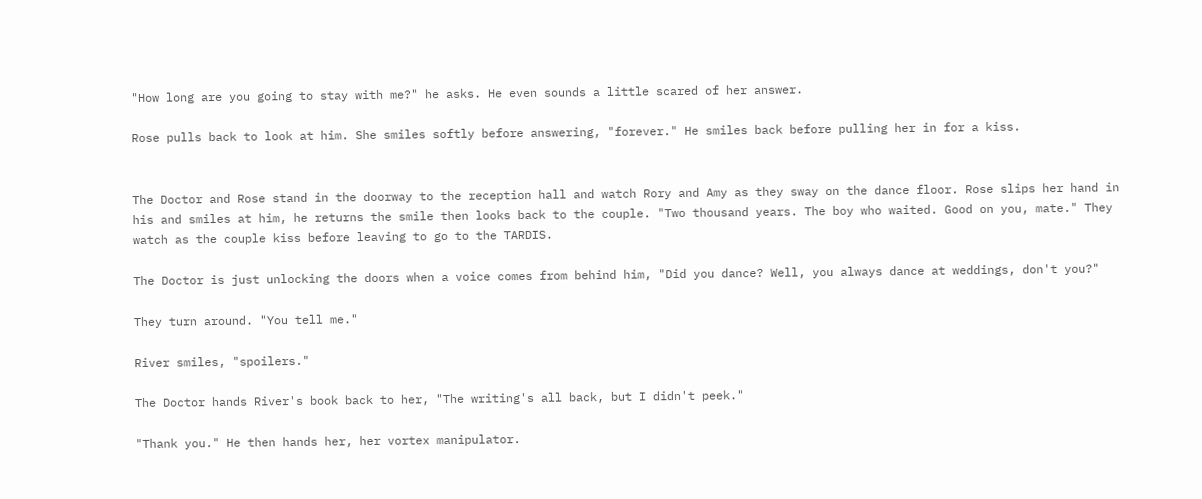"How long are you going to stay with me?" he asks. He even sounds a little scared of her answer.

Rose pulls back to look at him. She smiles softly before answering, "forever." He smiles back before pulling her in for a kiss.


The Doctor and Rose stand in the doorway to the reception hall and watch Rory and Amy as they sway on the dance floor. Rose slips her hand in his and smiles at him, he returns the smile then looks back to the couple. "Two thousand years. The boy who waited. Good on you, mate." They watch as the couple kiss before leaving to go to the TARDIS.

The Doctor is just unlocking the doors when a voice comes from behind him, "Did you dance? Well, you always dance at weddings, don't you?"

They turn around. "You tell me."

River smiles, "spoilers."

The Doctor hands River's book back to her, "The writing's all back, but I didn't peek."

"Thank you." He then hands her, her vortex manipulator.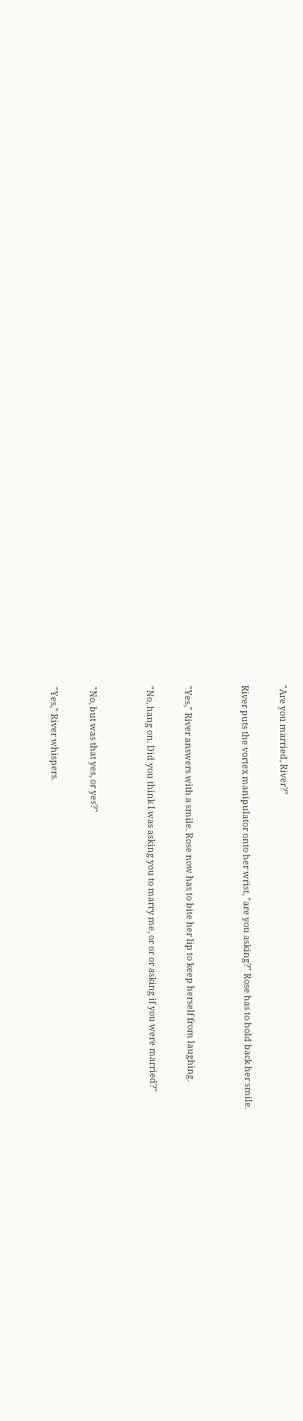"Are you married, River?"

River puts the vortex manipulator onto her wrist, "are you asking?" Rose has to hold back her smile.


"Yes," River answers with a smile. Rose now has to bite her lip to keep herself from laughing.

"No, hang on. Did you think I was asking you to marry me, or or or asking if you were married?"


"No, but was that yes, or yes?"

"Yes," River whispers.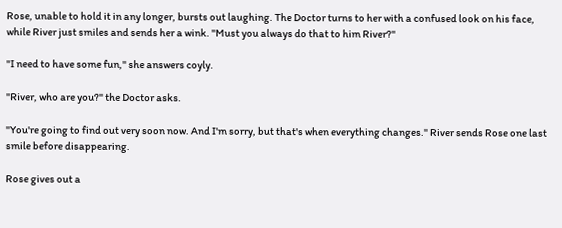Rose, unable to hold it in any longer, bursts out laughing. The Doctor turns to her with a confused look on his face, while River just smiles and sends her a wink. "Must you always do that to him River?"

"I need to have some fun," she answers coyly.

"River, who are you?" the Doctor asks.

"You're going to find out very soon now. And I'm sorry, but that's when everything changes." River sends Rose one last smile before disappearing.

Rose gives out a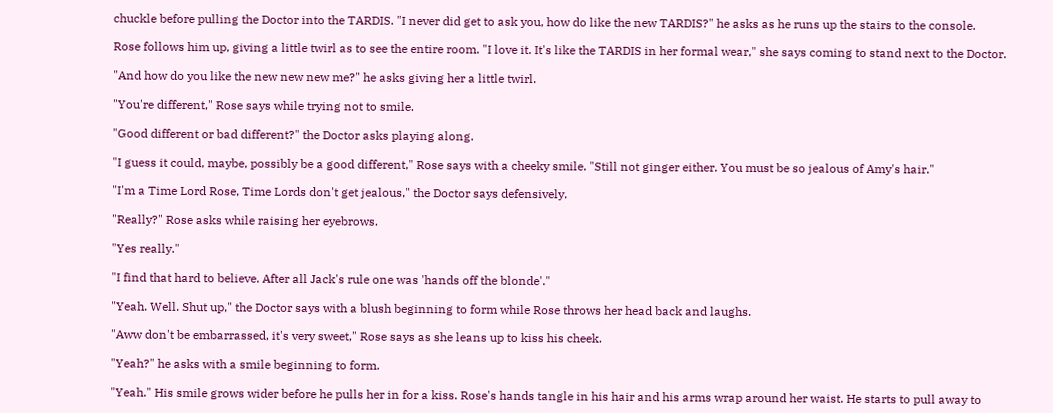chuckle before pulling the Doctor into the TARDIS. "I never did get to ask you, how do like the new TARDIS?" he asks as he runs up the stairs to the console.

Rose follows him up, giving a little twirl as to see the entire room. "I love it. It's like the TARDIS in her formal wear," she says coming to stand next to the Doctor.

"And how do you like the new new new me?" he asks giving her a little twirl.

"You're different," Rose says while trying not to smile.

"Good different or bad different?" the Doctor asks playing along.

"I guess it could, maybe, possibly be a good different," Rose says with a cheeky smile. "Still not ginger either. You must be so jealous of Amy's hair."

"I'm a Time Lord Rose, Time Lords don't get jealous," the Doctor says defensively.

"Really?" Rose asks while raising her eyebrows.

"Yes really."

"I find that hard to believe. After all Jack's rule one was 'hands off the blonde'."

"Yeah. Well. Shut up," the Doctor says with a blush beginning to form while Rose throws her head back and laughs.

"Aww don't be embarrassed, it's very sweet," Rose says as she leans up to kiss his cheek.

"Yeah?" he asks with a smile beginning to form.

"Yeah." His smile grows wider before he pulls her in for a kiss. Rose's hands tangle in his hair and his arms wrap around her waist. He starts to pull away to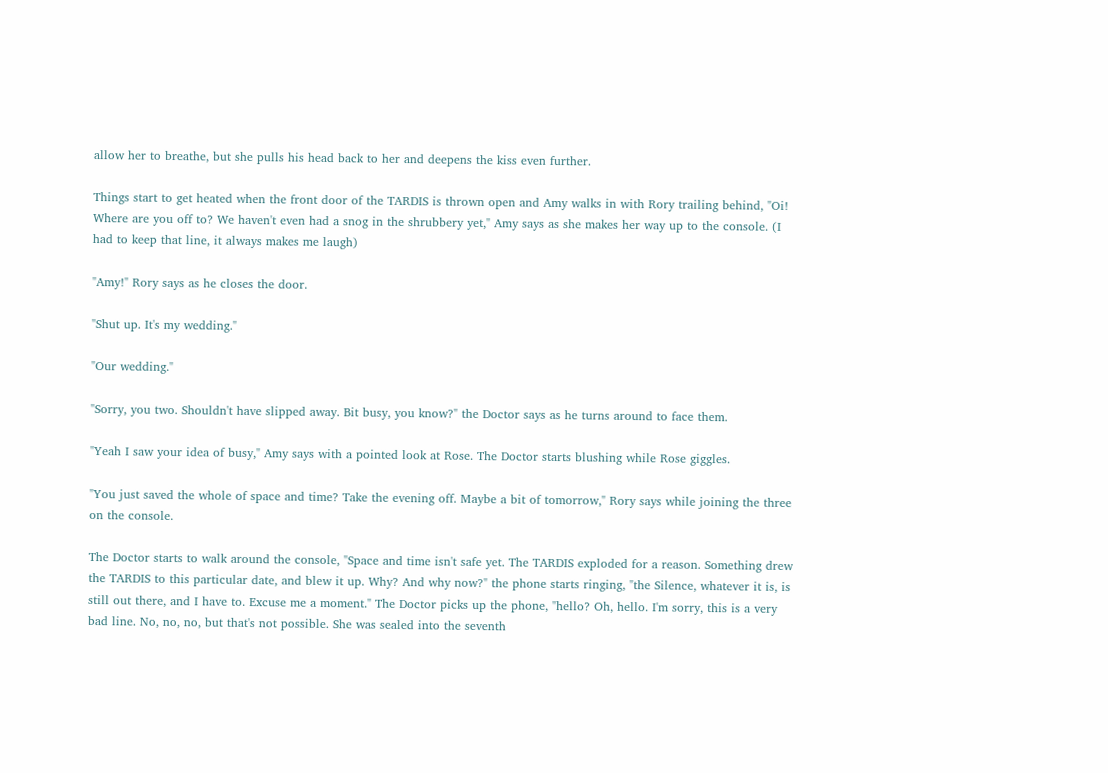allow her to breathe, but she pulls his head back to her and deepens the kiss even further.

Things start to get heated when the front door of the TARDIS is thrown open and Amy walks in with Rory trailing behind, "Oi! Where are you off to? We haven't even had a snog in the shrubbery yet," Amy says as she makes her way up to the console. (I had to keep that line, it always makes me laugh)

"Amy!" Rory says as he closes the door.

"Shut up. It's my wedding."

"Our wedding."

"Sorry, you two. Shouldn't have slipped away. Bit busy, you know?" the Doctor says as he turns around to face them.

"Yeah I saw your idea of busy," Amy says with a pointed look at Rose. The Doctor starts blushing while Rose giggles.

"You just saved the whole of space and time? Take the evening off. Maybe a bit of tomorrow," Rory says while joining the three on the console.

The Doctor starts to walk around the console, "Space and time isn't safe yet. The TARDIS exploded for a reason. Something drew the TARDIS to this particular date, and blew it up. Why? And why now?" the phone starts ringing, "the Silence, whatever it is, is still out there, and I have to. Excuse me a moment." The Doctor picks up the phone, "hello? Oh, hello. I'm sorry, this is a very bad line. No, no, no, but that's not possible. She was sealed into the seventh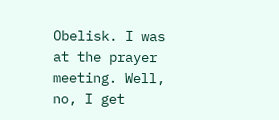Obelisk. I was at the prayer meeting. Well, no, I get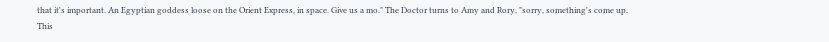that it's important. An Egyptian goddess loose on the Orient Express, in space. Give us a mo." The Doctor turns to Amy and Rory, "sorry, something's come up. This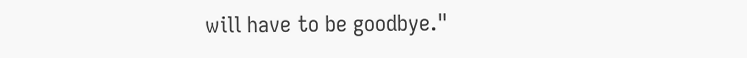will have to be goodbye."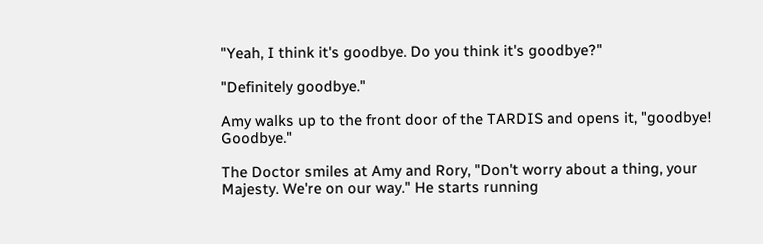"Yeah, I think it's goodbye. Do you think it's goodbye?"

"Definitely goodbye."

Amy walks up to the front door of the TARDIS and opens it, "goodbye! Goodbye."

The Doctor smiles at Amy and Rory, "Don't worry about a thing, your Majesty. We're on our way." He starts running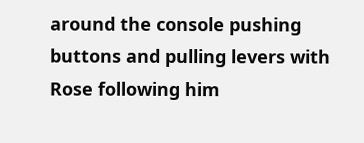around the console pushing buttons and pulling levers with Rose following him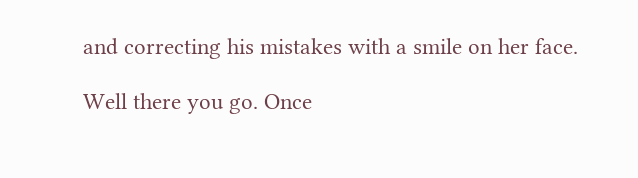and correcting his mistakes with a smile on her face.

Well there you go. Once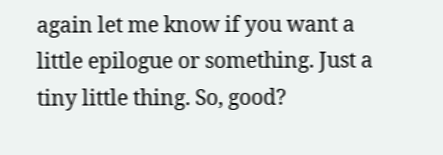again let me know if you want a little epilogue or something. Just a tiny little thing. So, good?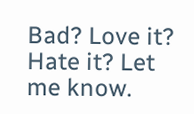Bad? Love it? Hate it? Let me know.